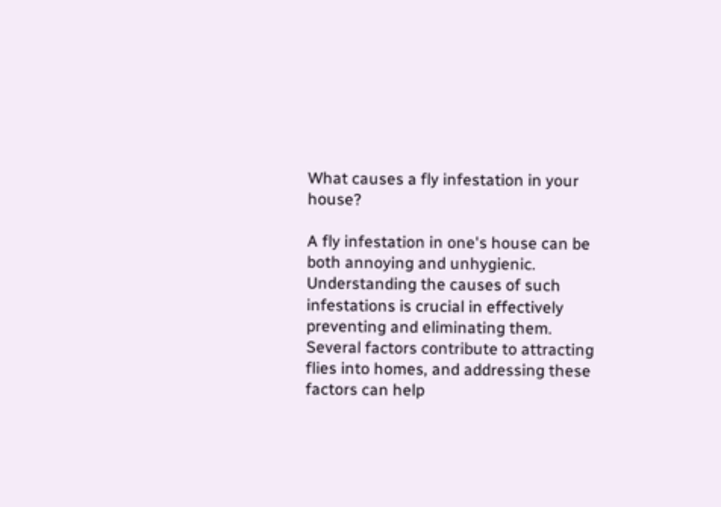What causes a fly infestation in your house?

A fly infestation in one's house can be both annoying and unhygienic. Understanding the causes of such infestations is crucial in effectively preventing and eliminating them. Several factors contribute to attracting flies into homes, and addressing these factors can help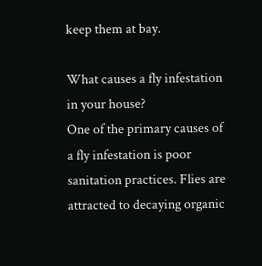keep them at bay.

What causes a fly infestation in your house?
One of the primary causes of a fly infestation is poor sanitation practices. Flies are attracted to decaying organic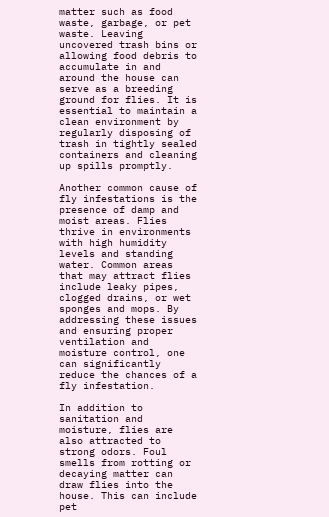matter such as food waste, garbage, or pet waste. Leaving uncovered trash bins or allowing food debris to accumulate in and around the house can serve as a breeding ground for flies. It is essential to maintain a clean environment by regularly disposing of trash in tightly sealed containers and cleaning up spills promptly.

Another common cause of fly infestations is the presence of damp and moist areas. Flies thrive in environments with high humidity levels and standing water. Common areas that may attract flies include leaky pipes, clogged drains, or wet sponges and mops. By addressing these issues and ensuring proper ventilation and moisture control, one can significantly reduce the chances of a fly infestation.

In addition to sanitation and moisture, flies are also attracted to strong odors. Foul smells from rotting or decaying matter can draw flies into the house. This can include pet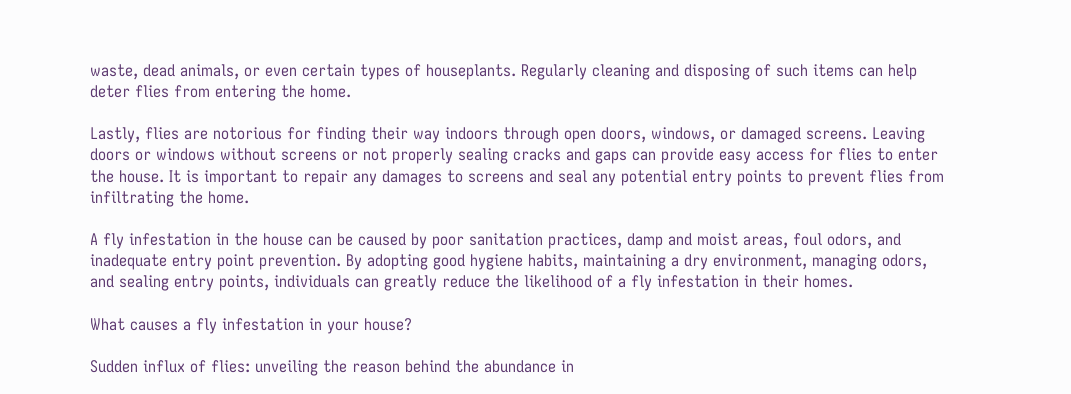waste, dead animals, or even certain types of houseplants. Regularly cleaning and disposing of such items can help deter flies from entering the home.

Lastly, flies are notorious for finding their way indoors through open doors, windows, or damaged screens. Leaving doors or windows without screens or not properly sealing cracks and gaps can provide easy access for flies to enter the house. It is important to repair any damages to screens and seal any potential entry points to prevent flies from infiltrating the home.

A fly infestation in the house can be caused by poor sanitation practices, damp and moist areas, foul odors, and inadequate entry point prevention. By adopting good hygiene habits, maintaining a dry environment, managing odors, and sealing entry points, individuals can greatly reduce the likelihood of a fly infestation in their homes.

What causes a fly infestation in your house?

Sudden influx of flies: unveiling the reason behind the abundance in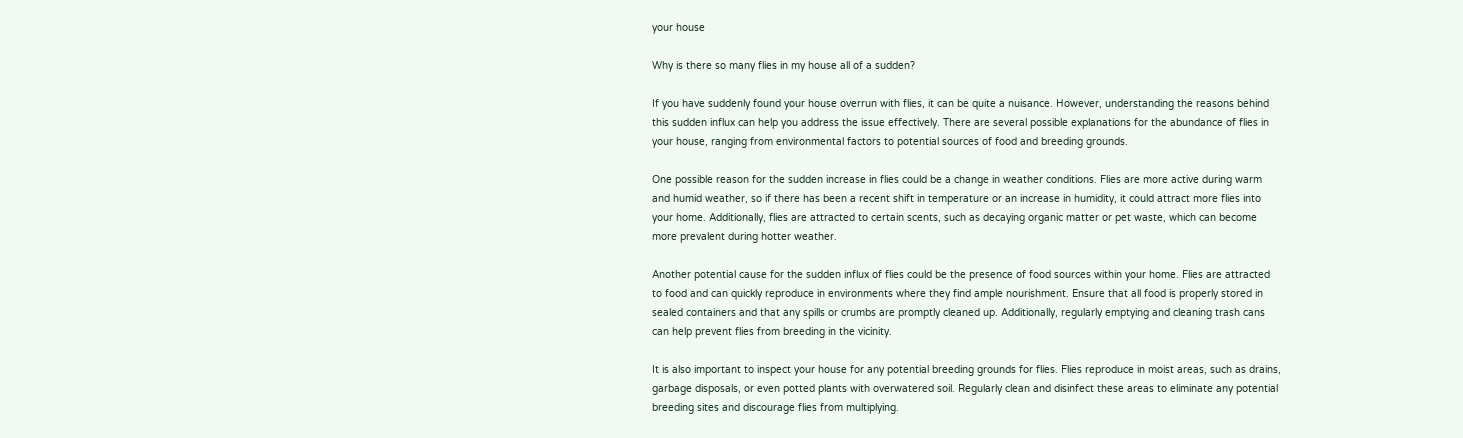your house

Why is there so many flies in my house all of a sudden?

If you have suddenly found your house overrun with flies, it can be quite a nuisance. However, understanding the reasons behind this sudden influx can help you address the issue effectively. There are several possible explanations for the abundance of flies in your house, ranging from environmental factors to potential sources of food and breeding grounds.

One possible reason for the sudden increase in flies could be a change in weather conditions. Flies are more active during warm and humid weather, so if there has been a recent shift in temperature or an increase in humidity, it could attract more flies into your home. Additionally, flies are attracted to certain scents, such as decaying organic matter or pet waste, which can become more prevalent during hotter weather.

Another potential cause for the sudden influx of flies could be the presence of food sources within your home. Flies are attracted to food and can quickly reproduce in environments where they find ample nourishment. Ensure that all food is properly stored in sealed containers and that any spills or crumbs are promptly cleaned up. Additionally, regularly emptying and cleaning trash cans can help prevent flies from breeding in the vicinity.

It is also important to inspect your house for any potential breeding grounds for flies. Flies reproduce in moist areas, such as drains, garbage disposals, or even potted plants with overwatered soil. Regularly clean and disinfect these areas to eliminate any potential breeding sites and discourage flies from multiplying.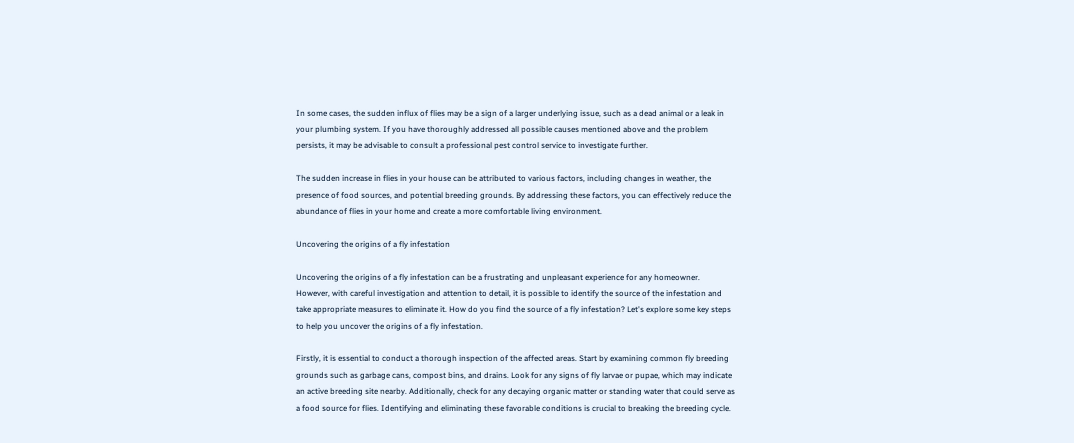In some cases, the sudden influx of flies may be a sign of a larger underlying issue, such as a dead animal or a leak in your plumbing system. If you have thoroughly addressed all possible causes mentioned above and the problem persists, it may be advisable to consult a professional pest control service to investigate further.

The sudden increase in flies in your house can be attributed to various factors, including changes in weather, the presence of food sources, and potential breeding grounds. By addressing these factors, you can effectively reduce the abundance of flies in your home and create a more comfortable living environment.

Uncovering the origins of a fly infestation

Uncovering the origins of a fly infestation can be a frustrating and unpleasant experience for any homeowner. However, with careful investigation and attention to detail, it is possible to identify the source of the infestation and take appropriate measures to eliminate it. How do you find the source of a fly infestation? Let's explore some key steps to help you uncover the origins of a fly infestation.

Firstly, it is essential to conduct a thorough inspection of the affected areas. Start by examining common fly breeding grounds such as garbage cans, compost bins, and drains. Look for any signs of fly larvae or pupae, which may indicate an active breeding site nearby. Additionally, check for any decaying organic matter or standing water that could serve as a food source for flies. Identifying and eliminating these favorable conditions is crucial to breaking the breeding cycle.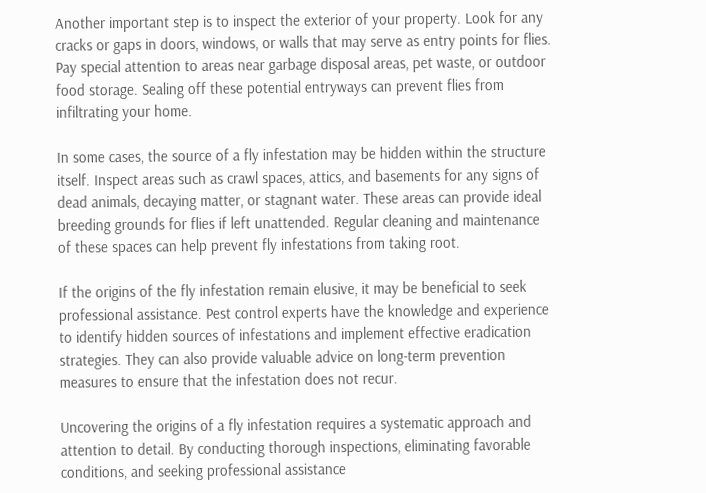Another important step is to inspect the exterior of your property. Look for any cracks or gaps in doors, windows, or walls that may serve as entry points for flies. Pay special attention to areas near garbage disposal areas, pet waste, or outdoor food storage. Sealing off these potential entryways can prevent flies from infiltrating your home.

In some cases, the source of a fly infestation may be hidden within the structure itself. Inspect areas such as crawl spaces, attics, and basements for any signs of dead animals, decaying matter, or stagnant water. These areas can provide ideal breeding grounds for flies if left unattended. Regular cleaning and maintenance of these spaces can help prevent fly infestations from taking root.

If the origins of the fly infestation remain elusive, it may be beneficial to seek professional assistance. Pest control experts have the knowledge and experience to identify hidden sources of infestations and implement effective eradication strategies. They can also provide valuable advice on long-term prevention measures to ensure that the infestation does not recur.

Uncovering the origins of a fly infestation requires a systematic approach and attention to detail. By conducting thorough inspections, eliminating favorable conditions, and seeking professional assistance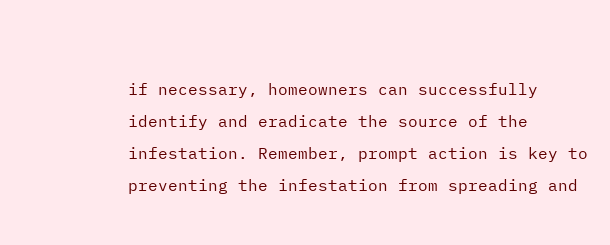if necessary, homeowners can successfully identify and eradicate the source of the infestation. Remember, prompt action is key to preventing the infestation from spreading and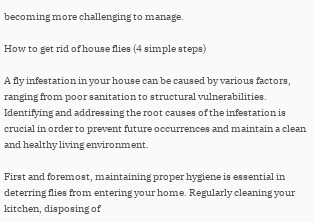becoming more challenging to manage.

How to get rid of house flies (4 simple steps)

A fly infestation in your house can be caused by various factors, ranging from poor sanitation to structural vulnerabilities. Identifying and addressing the root causes of the infestation is crucial in order to prevent future occurrences and maintain a clean and healthy living environment.

First and foremost, maintaining proper hygiene is essential in deterring flies from entering your home. Regularly cleaning your kitchen, disposing of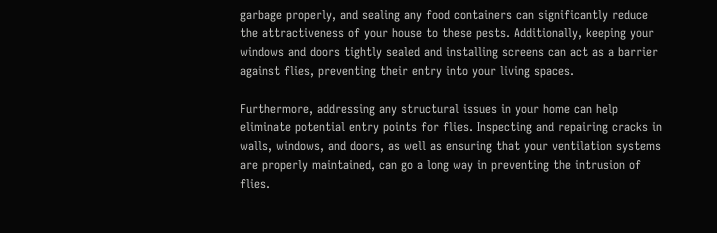garbage properly, and sealing any food containers can significantly reduce the attractiveness of your house to these pests. Additionally, keeping your windows and doors tightly sealed and installing screens can act as a barrier against flies, preventing their entry into your living spaces.

Furthermore, addressing any structural issues in your home can help eliminate potential entry points for flies. Inspecting and repairing cracks in walls, windows, and doors, as well as ensuring that your ventilation systems are properly maintained, can go a long way in preventing the intrusion of flies.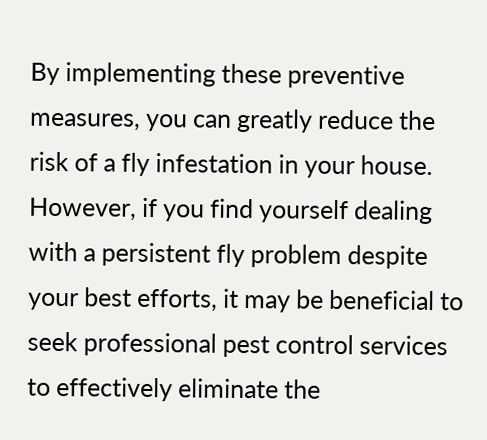By implementing these preventive measures, you can greatly reduce the risk of a fly infestation in your house. However, if you find yourself dealing with a persistent fly problem despite your best efforts, it may be beneficial to seek professional pest control services to effectively eliminate the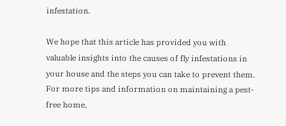infestation.

We hope that this article has provided you with valuable insights into the causes of fly infestations in your house and the steps you can take to prevent them. For more tips and information on maintaining a pest-free home,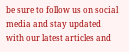be sure to follow us on social media and stay updated with our latest articles and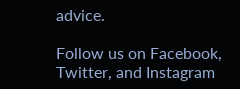advice.

Follow us on Facebook, Twitter, and Instagram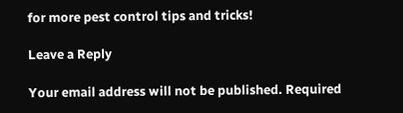for more pest control tips and tricks!

Leave a Reply

Your email address will not be published. Required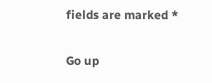fields are marked *

Go up